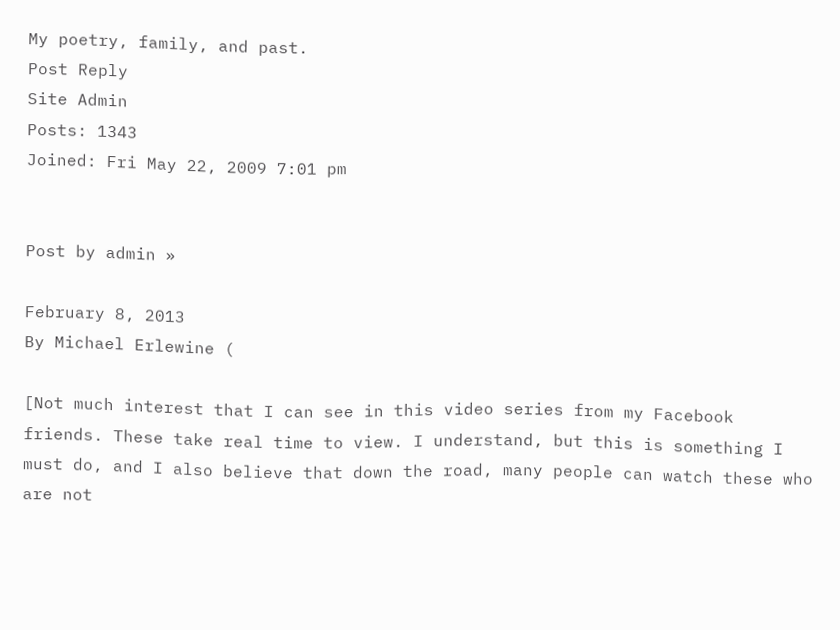My poetry, family, and past.
Post Reply
Site Admin
Posts: 1343
Joined: Fri May 22, 2009 7:01 pm


Post by admin »

February 8, 2013
By Michael Erlewine (

[Not much interest that I can see in this video series from my Facebook friends. These take real time to view. I understand, but this is something I must do, and I also believe that down the road, many people can watch these who are not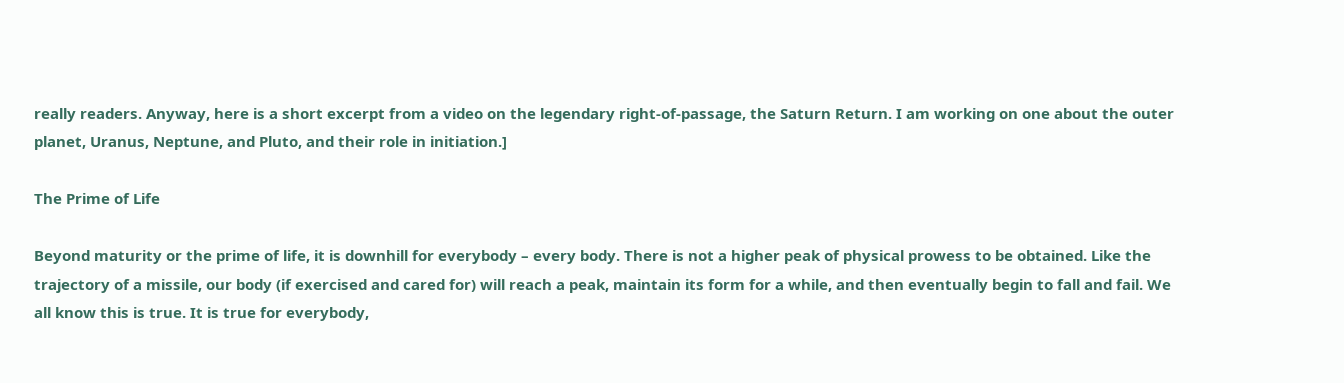really readers. Anyway, here is a short excerpt from a video on the legendary right-of-passage, the Saturn Return. I am working on one about the outer planet, Uranus, Neptune, and Pluto, and their role in initiation.]

The Prime of Life

Beyond maturity or the prime of life, it is downhill for everybody – every body. There is not a higher peak of physical prowess to be obtained. Like the trajectory of a missile, our body (if exercised and cared for) will reach a peak, maintain its form for a while, and then eventually begin to fall and fail. We all know this is true. It is true for everybody,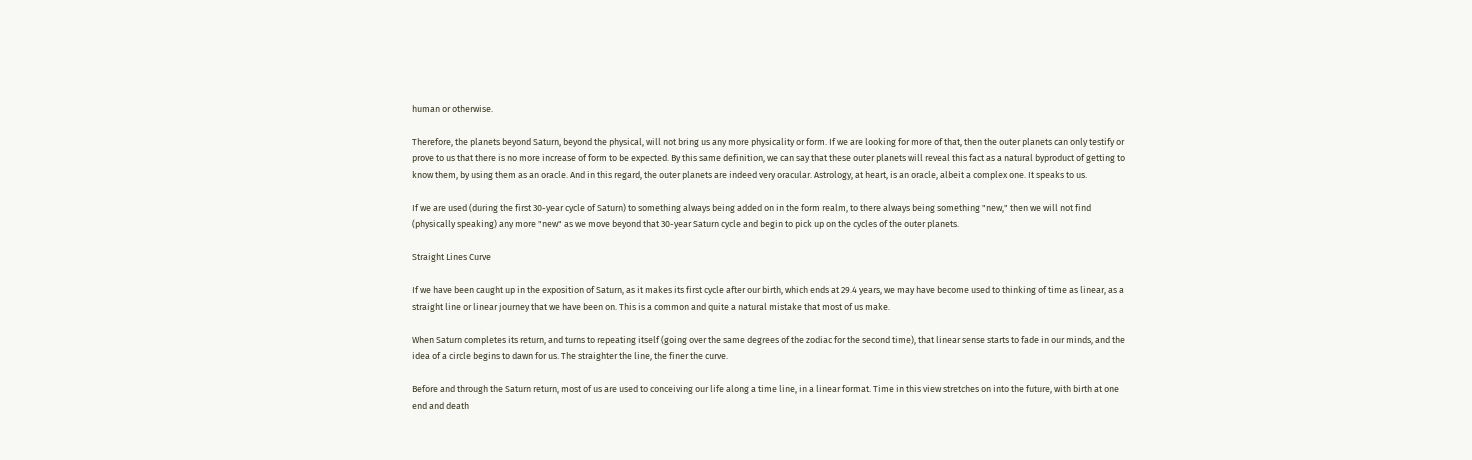human or otherwise.

Therefore, the planets beyond Saturn, beyond the physical, will not bring us any more physicality or form. If we are looking for more of that, then the outer planets can only testify or prove to us that there is no more increase of form to be expected. By this same definition, we can say that these outer planets will reveal this fact as a natural byproduct of getting to know them, by using them as an oracle. And in this regard, the outer planets are indeed very oracular. Astrology, at heart, is an oracle, albeit a complex one. It speaks to us.

If we are used (during the first 30-year cycle of Saturn) to something always being added on in the form realm, to there always being something "new," then we will not find (physically speaking) any more "new" as we move beyond that 30-year Saturn cycle and begin to pick up on the cycles of the outer planets.

Straight Lines Curve

If we have been caught up in the exposition of Saturn, as it makes its first cycle after our birth, which ends at 29.4 years, we may have become used to thinking of time as linear, as a straight line or linear journey that we have been on. This is a common and quite a natural mistake that most of us make.

When Saturn completes its return, and turns to repeating itself (going over the same degrees of the zodiac for the second time), that linear sense starts to fade in our minds, and the idea of a circle begins to dawn for us. The straighter the line, the finer the curve.

Before and through the Saturn return, most of us are used to conceiving our life along a time line, in a linear format. Time in this view stretches on into the future, with birth at one end and death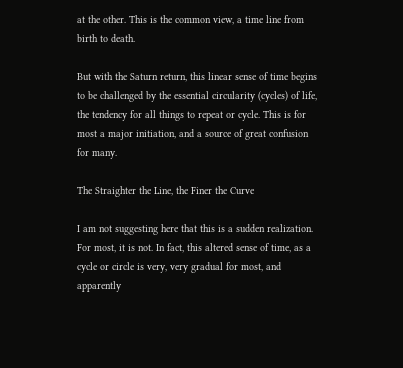at the other. This is the common view, a time line from birth to death.

But with the Saturn return, this linear sense of time begins to be challenged by the essential circularity (cycles) of life, the tendency for all things to repeat or cycle. This is for most a major initiation, and a source of great confusion for many.

The Straighter the Line, the Finer the Curve

I am not suggesting here that this is a sudden realization. For most, it is not. In fact, this altered sense of time, as a cycle or circle is very, very gradual for most, and apparently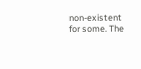non-existent for some. The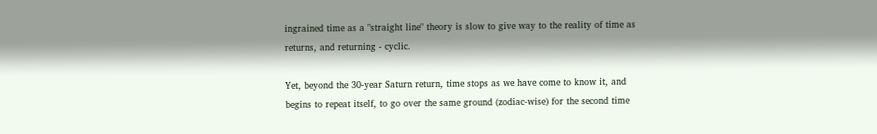ingrained time as a "straight line" theory is slow to give way to the reality of time as returns, and returning - cyclic.

Yet, beyond the 30-year Saturn return, time stops as we have come to know it, and begins to repeat itself, to go over the same ground (zodiac-wise) for the second time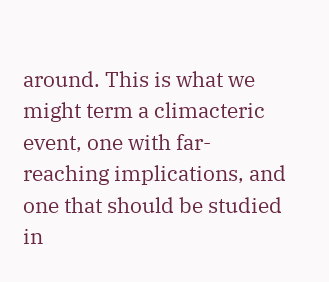around. This is what we might term a climacteric event, one with far-reaching implications, and one that should be studied in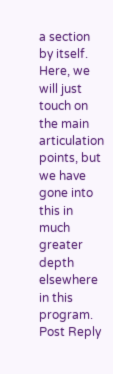a section by itself. Here, we will just touch on the main articulation points, but we have gone into this in much greater depth elsewhere in this program.
Post Reply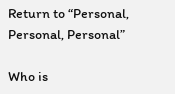Return to “Personal, Personal, Personal”

Who is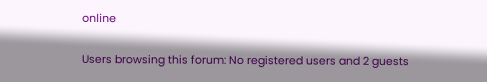online

Users browsing this forum: No registered users and 2 guests